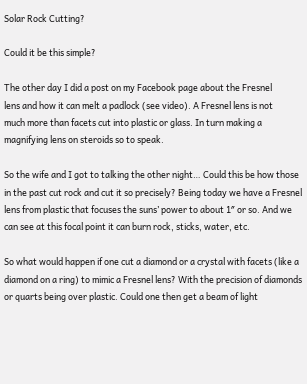Solar Rock Cutting?

Could it be this simple?

The other day I did a post on my Facebook page about the Fresnel
lens and how it can melt a padlock (see video). A Fresnel lens is not
much more than facets cut into plastic or glass. In turn making a
magnifying lens on steroids so to speak.

So the wife and I got to talking the other night… Could this be how those in the past cut rock and cut it so precisely? Being today we have a Fresnel lens from plastic that focuses the suns’ power to about 1″ or so. And we can see at this focal point it can burn rock, sticks, water, etc.

So what would happen if one cut a diamond or a crystal with facets (like a diamond on a ring) to mimic a Fresnel lens? With the precision of diamonds or quarts being over plastic. Could one then get a beam of light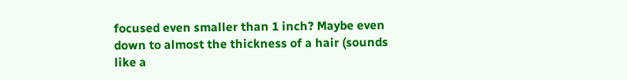focused even smaller than 1 inch? Maybe even down to almost the thickness of a hair (sounds like a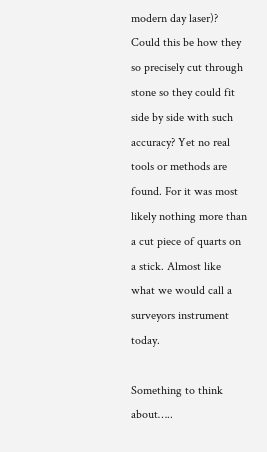modern day laser)? Could this be how they so precisely cut through stone so they could fit side by side with such accuracy? Yet no real tools or methods are found. For it was most likely nothing more than a cut piece of quarts on a stick. Almost like what we would call a surveyors instrument today.

Something to think about…..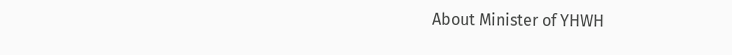About Minister of YHWH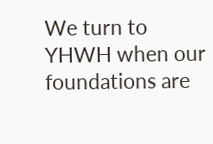We turn to YHWH when our foundations are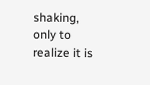shaking, only to realize it is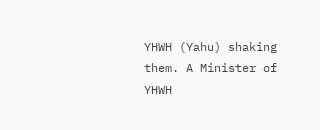YHWH (Yahu) shaking them. A Minister of YHWH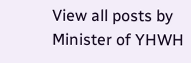View all posts by Minister of YHWH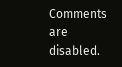Comments are disabled.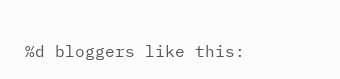%d bloggers like this: